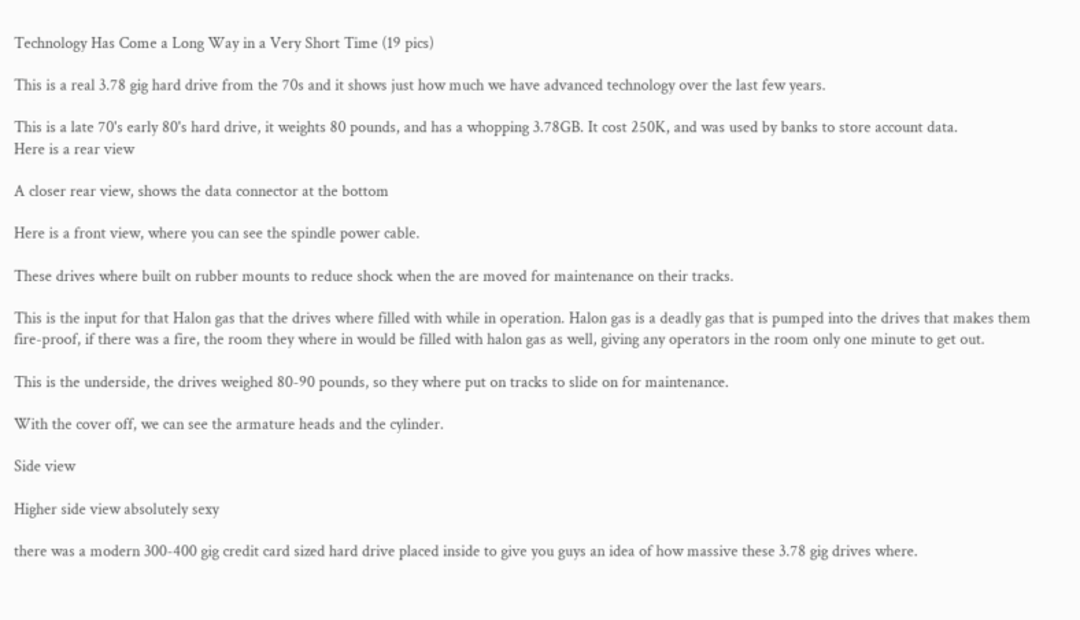Technology Has Come a Long Way in a Very Short Time (19 pics)

This is a real 3.78 gig hard drive from the 70s and it shows just how much we have advanced technology over the last few years.

This is a late 70's early 80's hard drive, it weights 80 pounds, and has a whopping 3.78GB. It cost 250K, and was used by banks to store account data.
Here is a rear view

A closer rear view, shows the data connector at the bottom

Here is a front view, where you can see the spindle power cable.

These drives where built on rubber mounts to reduce shock when the are moved for maintenance on their tracks.

This is the input for that Halon gas that the drives where filled with while in operation. Halon gas is a deadly gas that is pumped into the drives that makes them fire-proof, if there was a fire, the room they where in would be filled with halon gas as well, giving any operators in the room only one minute to get out.

This is the underside, the drives weighed 80-90 pounds, so they where put on tracks to slide on for maintenance.

With the cover off, we can see the armature heads and the cylinder.

Side view

Higher side view absolutely sexy

there was a modern 300-400 gig credit card sized hard drive placed inside to give you guys an idea of how massive these 3.78 gig drives where.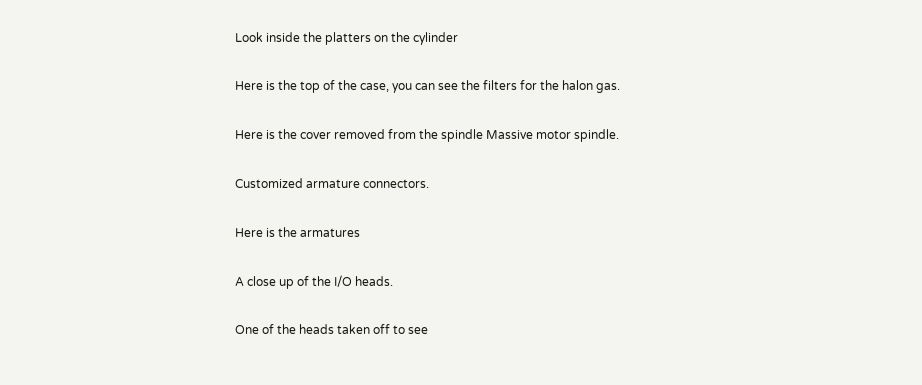Look inside the platters on the cylinder

Here is the top of the case, you can see the filters for the halon gas.

Here is the cover removed from the spindle Massive motor spindle.

Customized armature connectors.

Here is the armatures

A close up of the I/O heads.

One of the heads taken off to see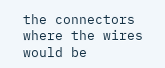the connectors where the wires would be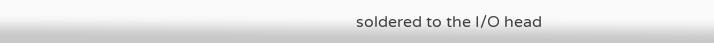soldered to the I/O head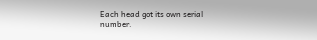Each head got its own serial number.